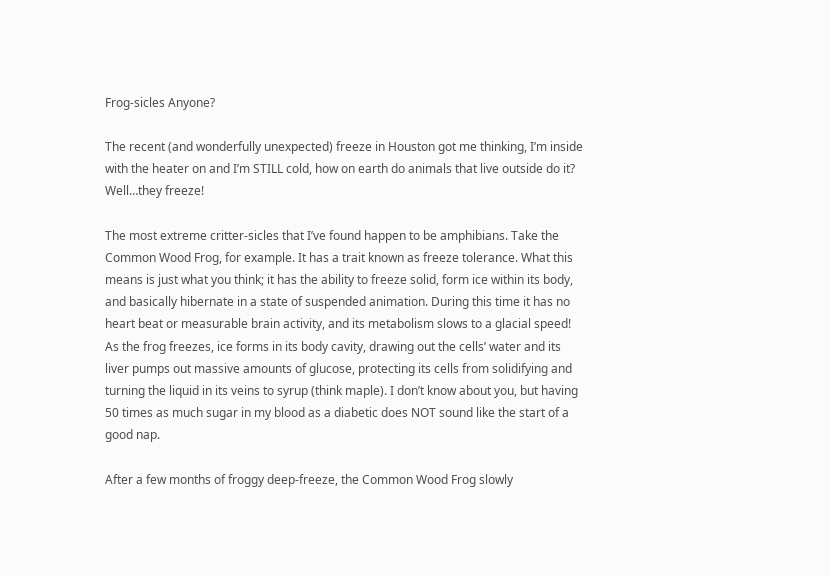Frog-sicles Anyone?

The recent (and wonderfully unexpected) freeze in Houston got me thinking, I’m inside with the heater on and I’m STILL cold, how on earth do animals that live outside do it? Well…they freeze!

The most extreme critter-sicles that I’ve found happen to be amphibians. Take the Common Wood Frog, for example. It has a trait known as freeze tolerance. What this means is just what you think; it has the ability to freeze solid, form ice within its body, and basically hibernate in a state of suspended animation. During this time it has no heart beat or measurable brain activity, and its metabolism slows to a glacial speed! As the frog freezes, ice forms in its body cavity, drawing out the cells’ water and its liver pumps out massive amounts of glucose, protecting its cells from solidifying and turning the liquid in its veins to syrup (think maple). I don’t know about you, but having 50 times as much sugar in my blood as a diabetic does NOT sound like the start of a good nap.

After a few months of froggy deep-freeze, the Common Wood Frog slowly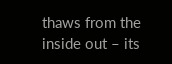thaws from the inside out – its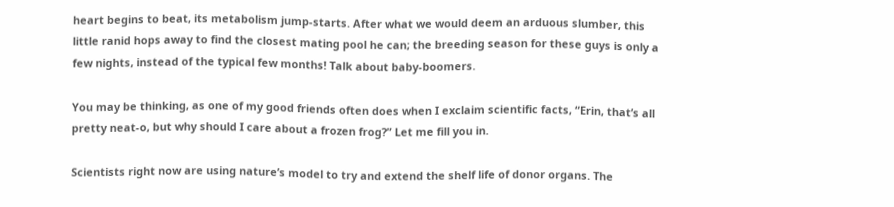heart begins to beat, its metabolism jump-starts. After what we would deem an arduous slumber, this little ranid hops away to find the closest mating pool he can; the breeding season for these guys is only a few nights, instead of the typical few months! Talk about baby-boomers.

You may be thinking, as one of my good friends often does when I exclaim scientific facts, “Erin, that’s all pretty neat-o, but why should I care about a frozen frog?” Let me fill you in.

Scientists right now are using nature’s model to try and extend the shelf life of donor organs. The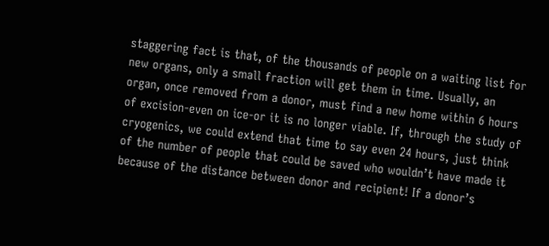staggering fact is that, of the thousands of people on a waiting list for new organs, only a small fraction will get them in time. Usually, an organ, once removed from a donor, must find a new home within 6 hours of excision-even on ice-or it is no longer viable. If, through the study of cryogenics, we could extend that time to say even 24 hours, just think of the number of people that could be saved who wouldn’t have made it because of the distance between donor and recipient! If a donor’s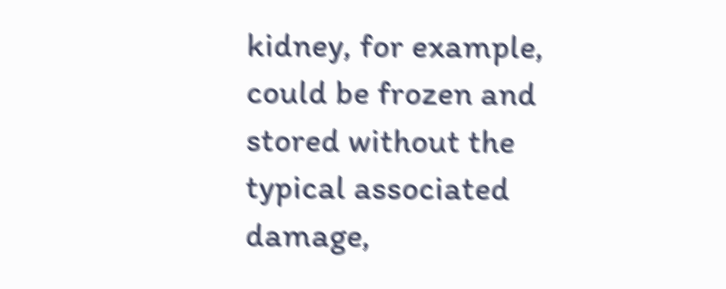kidney, for example, could be frozen and stored without the typical associated damage,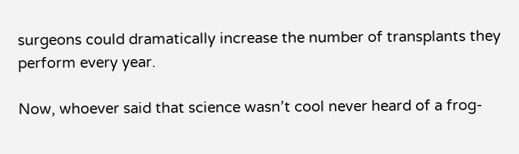surgeons could dramatically increase the number of transplants they perform every year.

Now, whoever said that science wasn’t cool never heard of a frog-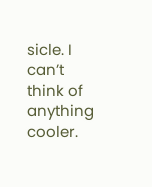sicle. I can’t think of anything cooler.